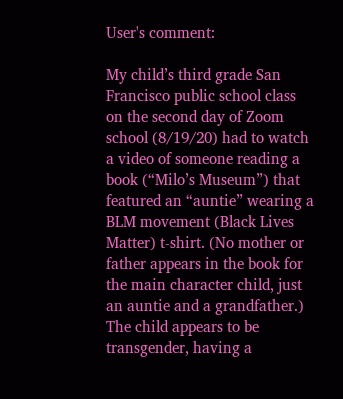User's comment:

My child’s third grade San Francisco public school class on the second day of Zoom school (8/19/20) had to watch a video of someone reading a book (“Milo’s Museum”) that featured an “auntie” wearing a BLM movement (Black Lives Matter) t-shirt. (No mother or father appears in the book for the main character child, just an auntie and a grandfather.) The child appears to be transgender, having a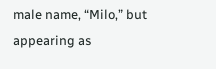male name, “Milo,” but appearing as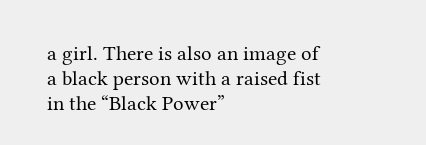a girl. There is also an image of a black person with a raised fist in the “Black Power”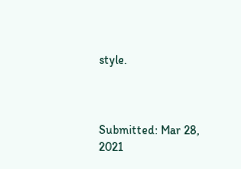style.



Submitted: Mar 28, 2021